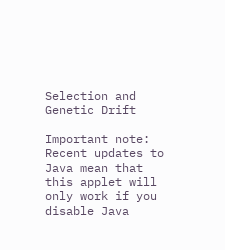Selection and Genetic Drift

Important note: Recent updates to Java mean that this applet will only work if you disable Java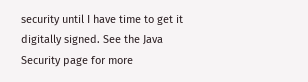security until I have time to get it digitally signed. See the Java Security page for more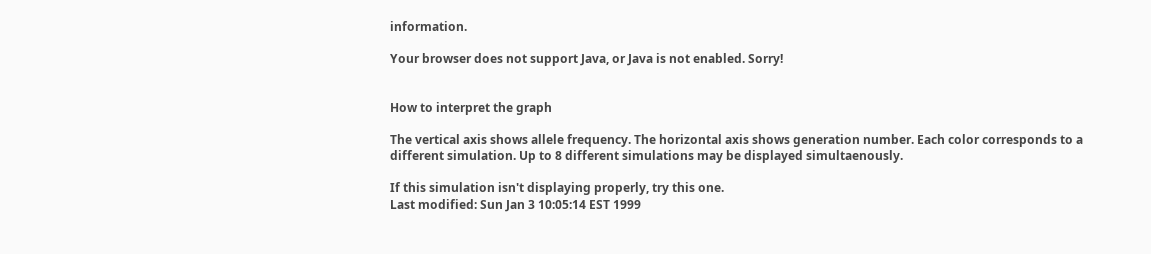information.

Your browser does not support Java, or Java is not enabled. Sorry!


How to interpret the graph

The vertical axis shows allele frequency. The horizontal axis shows generation number. Each color corresponds to a different simulation. Up to 8 different simulations may be displayed simultaenously.

If this simulation isn't displaying properly, try this one.
Last modified: Sun Jan 3 10:05:14 EST 1999